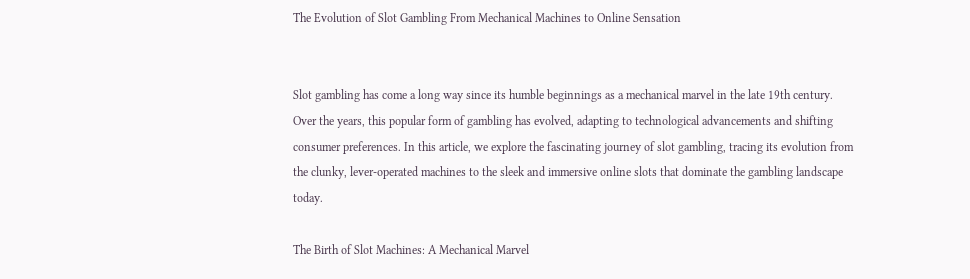The Evolution of Slot Gambling From Mechanical Machines to Online Sensation


Slot gambling has come a long way since its humble beginnings as a mechanical marvel in the late 19th century. Over the years, this popular form of gambling has evolved, adapting to technological advancements and shifting consumer preferences. In this article, we explore the fascinating journey of slot gambling, tracing its evolution from the clunky, lever-operated machines to the sleek and immersive online slots that dominate the gambling landscape today.

The Birth of Slot Machines: A Mechanical Marvel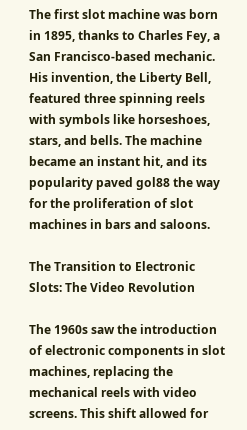The first slot machine was born in 1895, thanks to Charles Fey, a San Francisco-based mechanic. His invention, the Liberty Bell, featured three spinning reels with symbols like horseshoes, stars, and bells. The machine became an instant hit, and its popularity paved gol88 the way for the proliferation of slot machines in bars and saloons.

The Transition to Electronic Slots: The Video Revolution

The 1960s saw the introduction of electronic components in slot machines, replacing the mechanical reels with video screens. This shift allowed for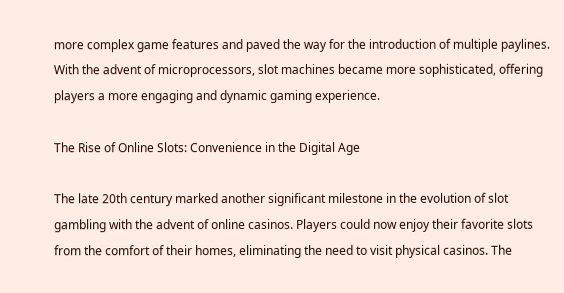more complex game features and paved the way for the introduction of multiple paylines. With the advent of microprocessors, slot machines became more sophisticated, offering players a more engaging and dynamic gaming experience.

The Rise of Online Slots: Convenience in the Digital Age

The late 20th century marked another significant milestone in the evolution of slot gambling with the advent of online casinos. Players could now enjoy their favorite slots from the comfort of their homes, eliminating the need to visit physical casinos. The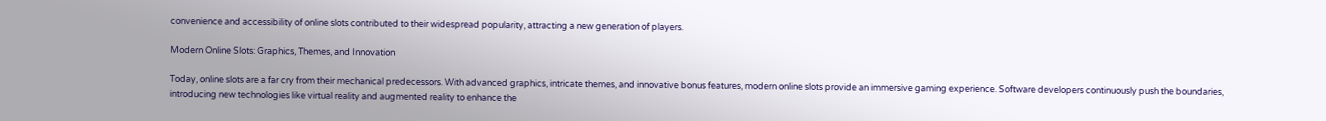convenience and accessibility of online slots contributed to their widespread popularity, attracting a new generation of players.

Modern Online Slots: Graphics, Themes, and Innovation

Today, online slots are a far cry from their mechanical predecessors. With advanced graphics, intricate themes, and innovative bonus features, modern online slots provide an immersive gaming experience. Software developers continuously push the boundaries, introducing new technologies like virtual reality and augmented reality to enhance the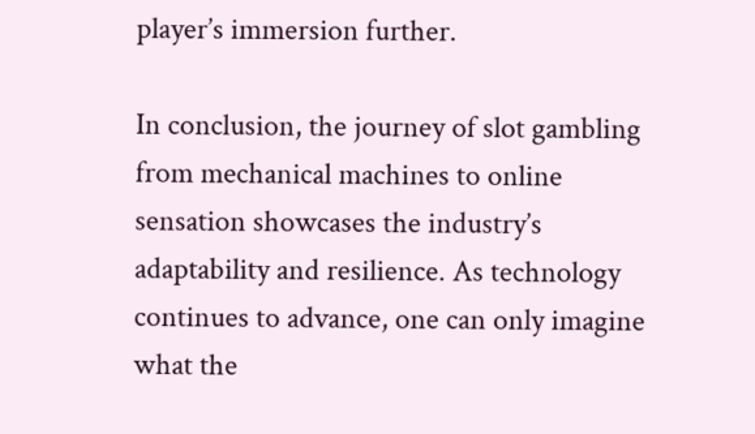player’s immersion further.

In conclusion, the journey of slot gambling from mechanical machines to online sensation showcases the industry’s adaptability and resilience. As technology continues to advance, one can only imagine what the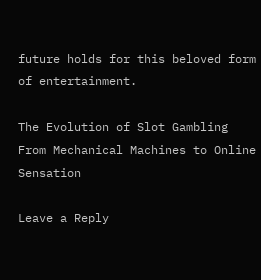future holds for this beloved form of entertainment.

The Evolution of Slot Gambling From Mechanical Machines to Online Sensation

Leave a Reply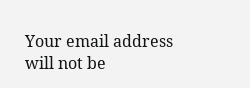Your email address will not be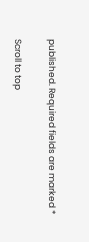published. Required fields are marked *

Scroll to top